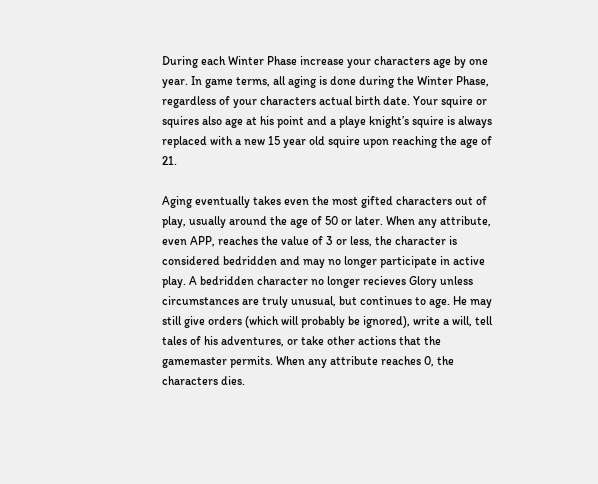During each Winter Phase increase your characters age by one year. In game terms, all aging is done during the Winter Phase, regardless of your characters actual birth date. Your squire or squires also age at his point and a playe knight’s squire is always replaced with a new 15 year old squire upon reaching the age of 21.

Aging eventually takes even the most gifted characters out of play, usually around the age of 50 or later. When any attribute, even APP, reaches the value of 3 or less, the character is considered bedridden and may no longer participate in active play. A bedridden character no longer recieves Glory unless circumstances are truly unusual, but continues to age. He may still give orders (which will probably be ignored), write a will, tell tales of his adventures, or take other actions that the gamemaster permits. When any attribute reaches 0, the characters dies.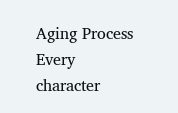Aging Process
Every character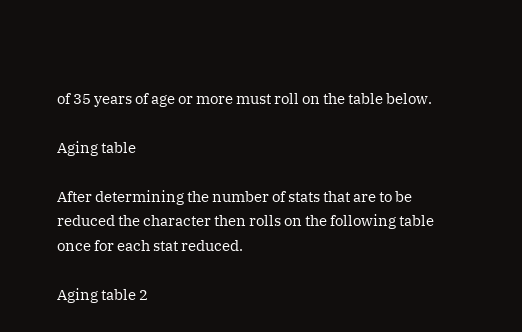of 35 years of age or more must roll on the table below.

Aging table

After determining the number of stats that are to be reduced the character then rolls on the following table once for each stat reduced.

Aging table 2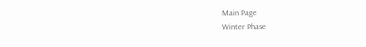Main Page
Winter Phase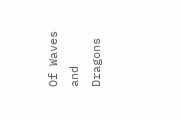Of Waves and Dragons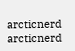arcticnerd arcticnerd